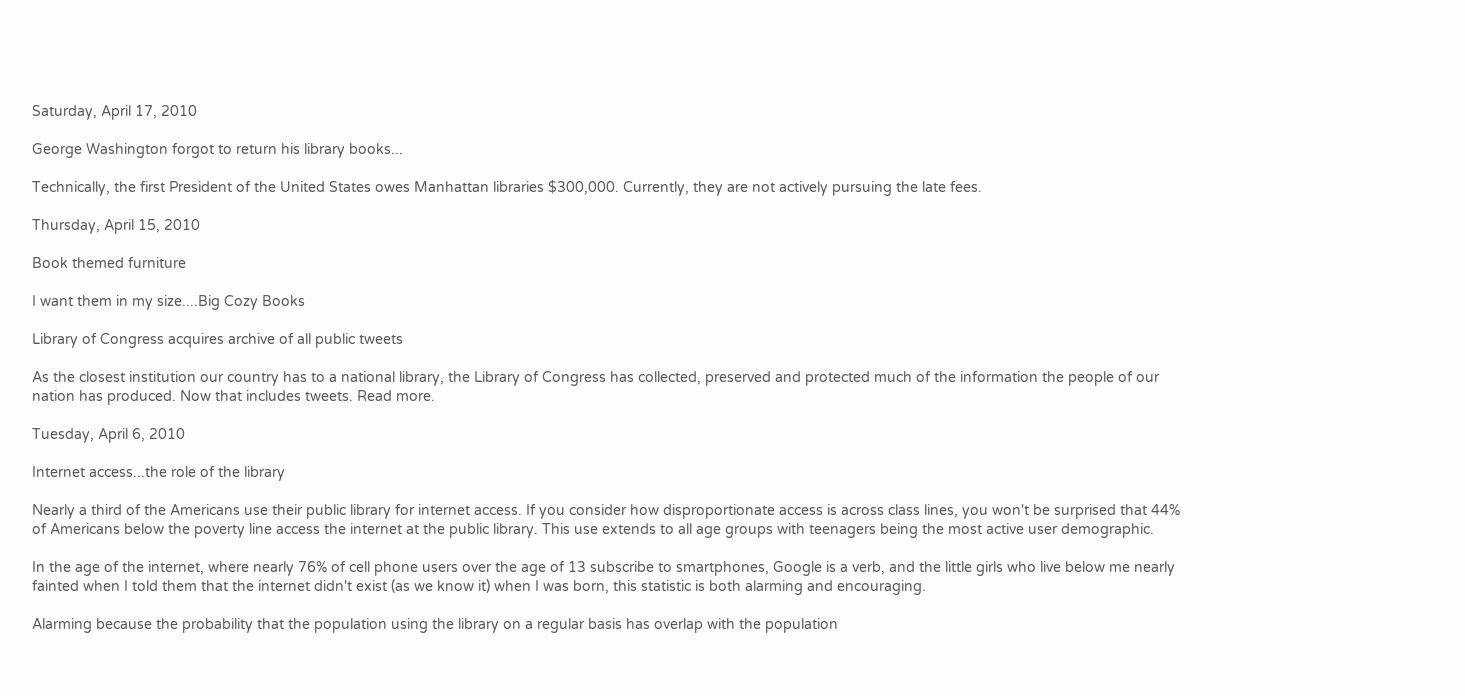Saturday, April 17, 2010

George Washington forgot to return his library books...

Technically, the first President of the United States owes Manhattan libraries $300,000. Currently, they are not actively pursuing the late fees.

Thursday, April 15, 2010

Book themed furniture

I want them in my size....Big Cozy Books

Library of Congress acquires archive of all public tweets

As the closest institution our country has to a national library, the Library of Congress has collected, preserved and protected much of the information the people of our nation has produced. Now that includes tweets. Read more.

Tuesday, April 6, 2010

Internet access...the role of the library

Nearly a third of the Americans use their public library for internet access. If you consider how disproportionate access is across class lines, you won't be surprised that 44% of Americans below the poverty line access the internet at the public library. This use extends to all age groups with teenagers being the most active user demographic.

In the age of the internet, where nearly 76% of cell phone users over the age of 13 subscribe to smartphones, Google is a verb, and the little girls who live below me nearly fainted when I told them that the internet didn't exist (as we know it) when I was born, this statistic is both alarming and encouraging.

Alarming because the probability that the population using the library on a regular basis has overlap with the population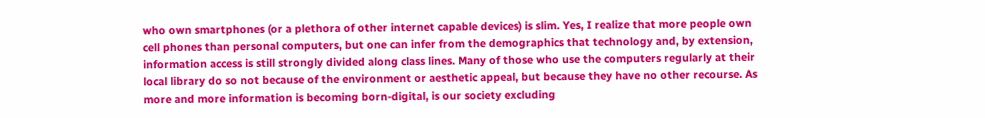who own smartphones (or a plethora of other internet capable devices) is slim. Yes, I realize that more people own cell phones than personal computers, but one can infer from the demographics that technology and, by extension, information access is still strongly divided along class lines. Many of those who use the computers regularly at their local library do so not because of the environment or aesthetic appeal, but because they have no other recourse. As more and more information is becoming born-digital, is our society excluding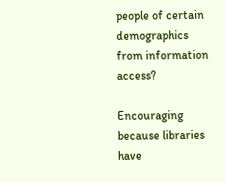people of certain demographics from information access?

Encouraging because libraries have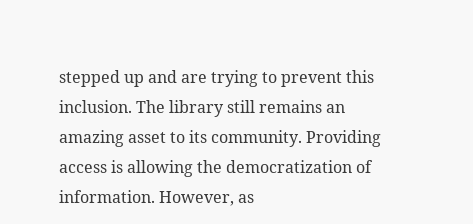stepped up and are trying to prevent this inclusion. The library still remains an amazing asset to its community. Providing access is allowing the democratization of information. However, as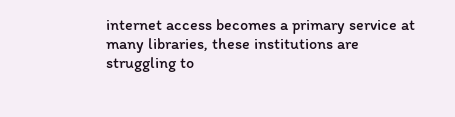internet access becomes a primary service at many libraries, these institutions are struggling to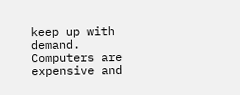keep up with demand. Computers are expensive and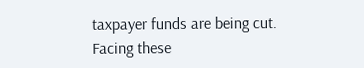taxpayer funds are being cut. Facing these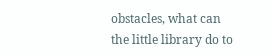obstacles, what can the little library do to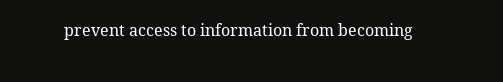prevent access to information from becoming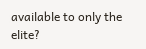available to only the elite?